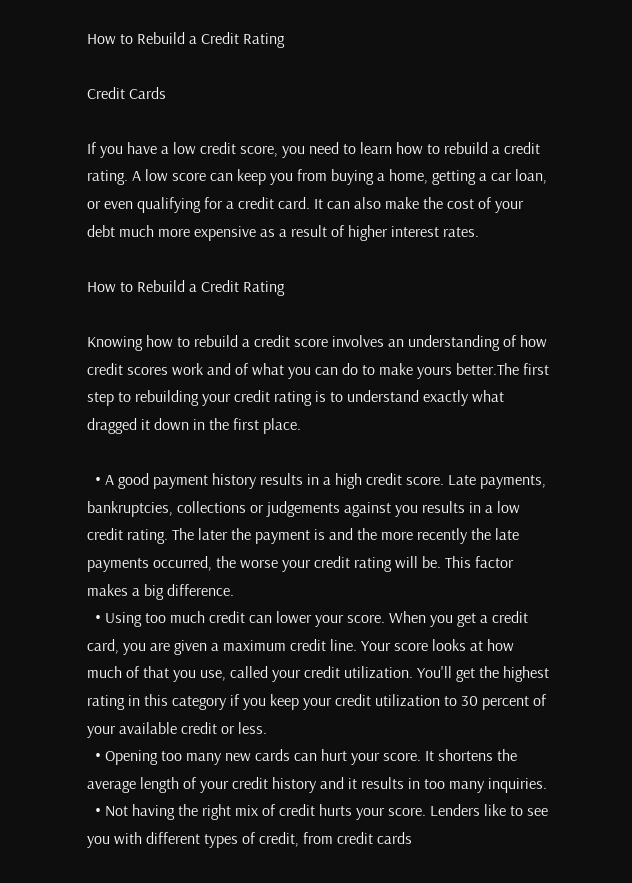How to Rebuild a Credit Rating

Credit Cards

If you have a low credit score, you need to learn how to rebuild a credit rating. A low score can keep you from buying a home, getting a car loan, or even qualifying for a credit card. It can also make the cost of your debt much more expensive as a result of higher interest rates.

How to Rebuild a Credit Rating

Knowing how to rebuild a credit score involves an understanding of how credit scores work and of what you can do to make yours better.The first step to rebuilding your credit rating is to understand exactly what dragged it down in the first place.

  • A good payment history results in a high credit score. Late payments, bankruptcies, collections or judgements against you results in a low credit rating. The later the payment is and the more recently the late payments occurred, the worse your credit rating will be. This factor makes a big difference.
  • Using too much credit can lower your score. When you get a credit card, you are given a maximum credit line. Your score looks at how much of that you use, called your credit utilization. You'll get the highest rating in this category if you keep your credit utilization to 30 percent of your available credit or less.
  • Opening too many new cards can hurt your score. It shortens the average length of your credit history and it results in too many inquiries.
  • Not having the right mix of credit hurts your score. Lenders like to see you with different types of credit, from credit cards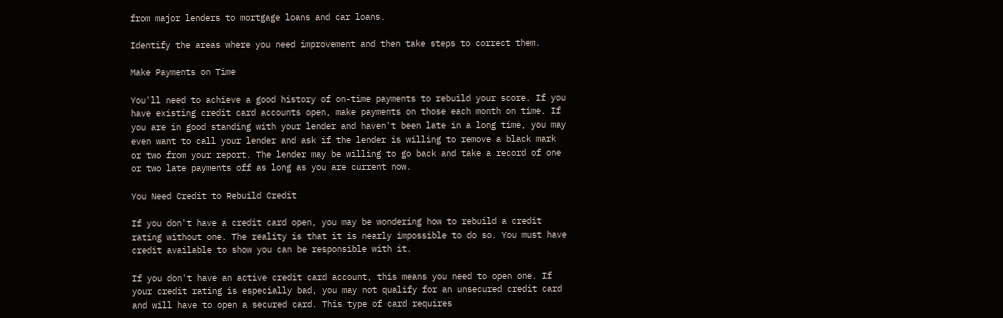from major lenders to mortgage loans and car loans.

Identify the areas where you need improvement and then take steps to correct them.

Make Payments on Time

You'll need to achieve a good history of on-time payments to rebuild your score. If you have existing credit card accounts open, make payments on those each month on time. If you are in good standing with your lender and haven't been late in a long time, you may even want to call your lender and ask if the lender is willing to remove a black mark or two from your report. The lender may be willing to go back and take a record of one or two late payments off as long as you are current now.

You Need Credit to Rebuild Credit

If you don't have a credit card open, you may be wondering how to rebuild a credit rating without one. The reality is that it is nearly impossible to do so. You must have credit available to show you can be responsible with it.

If you don't have an active credit card account, this means you need to open one. If your credit rating is especially bad, you may not qualify for an unsecured credit card and will have to open a secured card. This type of card requires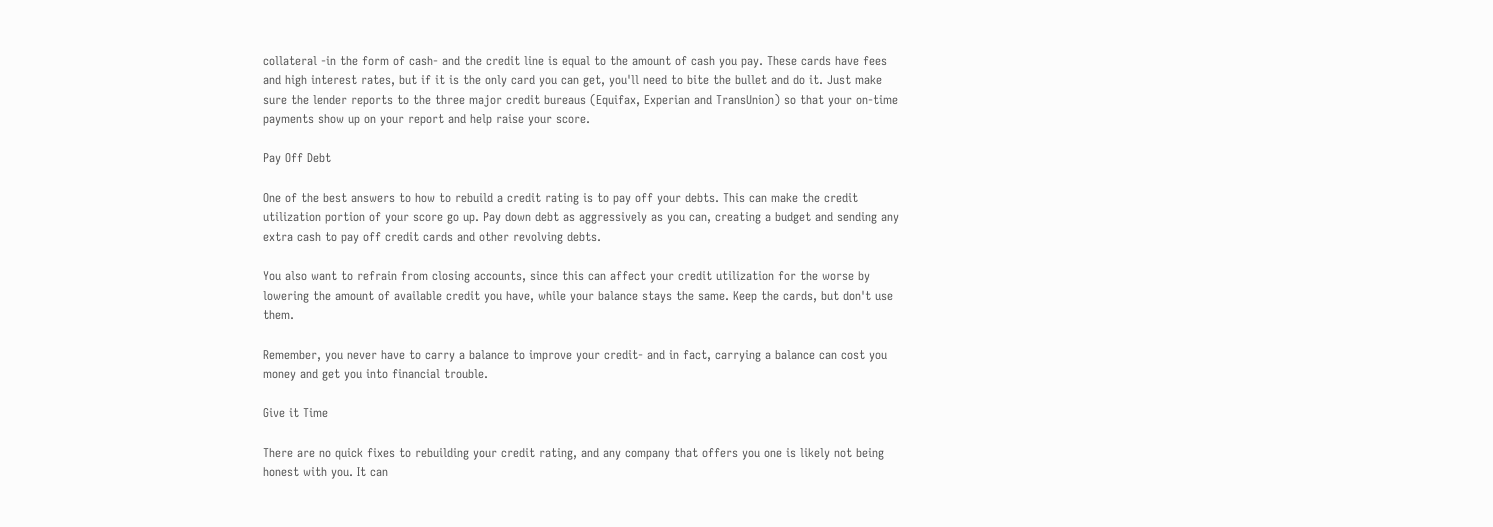collateral -in the form of cash- and the credit line is equal to the amount of cash you pay. These cards have fees and high interest rates, but if it is the only card you can get, you'll need to bite the bullet and do it. Just make sure the lender reports to the three major credit bureaus (Equifax, Experian and TransUnion) so that your on-time payments show up on your report and help raise your score.

Pay Off Debt

One of the best answers to how to rebuild a credit rating is to pay off your debts. This can make the credit utilization portion of your score go up. Pay down debt as aggressively as you can, creating a budget and sending any extra cash to pay off credit cards and other revolving debts.

You also want to refrain from closing accounts, since this can affect your credit utilization for the worse by lowering the amount of available credit you have, while your balance stays the same. Keep the cards, but don't use them.

Remember, you never have to carry a balance to improve your credit- and in fact, carrying a balance can cost you money and get you into financial trouble.

Give it Time

There are no quick fixes to rebuilding your credit rating, and any company that offers you one is likely not being honest with you. It can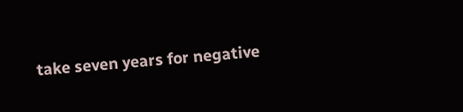take seven years for negative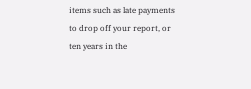items such as late payments to drop off your report, or ten years in the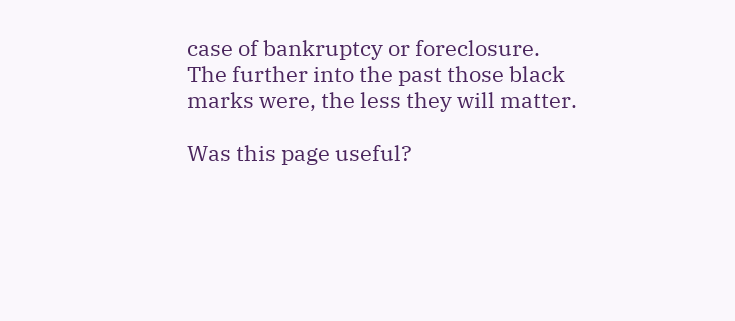case of bankruptcy or foreclosure. The further into the past those black marks were, the less they will matter.

Was this page useful?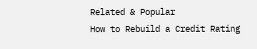Related & Popular
How to Rebuild a Credit Rating